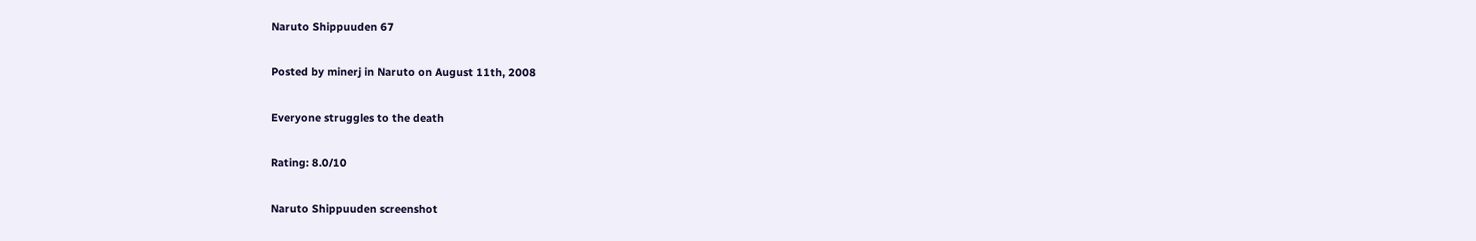Naruto Shippuuden 67

Posted by minerj in Naruto on August 11th, 2008

Everyone struggles to the death

Rating: 8.0/10

Naruto Shippuuden screenshot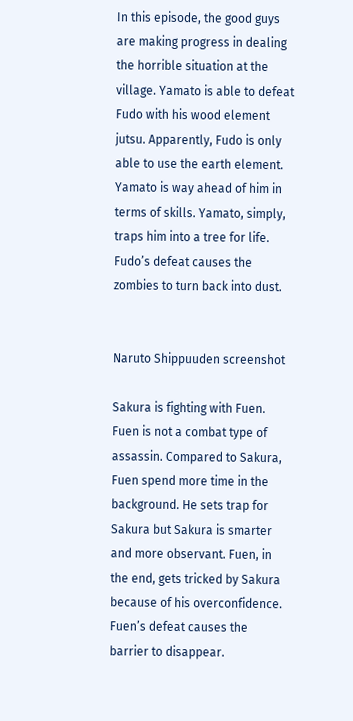In this episode, the good guys are making progress in dealing the horrible situation at the village. Yamato is able to defeat Fudo with his wood element jutsu. Apparently, Fudo is only able to use the earth element. Yamato is way ahead of him in terms of skills. Yamato, simply, traps him into a tree for life. Fudo’s defeat causes the zombies to turn back into dust.


Naruto Shippuuden screenshot

Sakura is fighting with Fuen. Fuen is not a combat type of assassin. Compared to Sakura, Fuen spend more time in the background. He sets trap for Sakura but Sakura is smarter and more observant. Fuen, in the end, gets tricked by Sakura because of his overconfidence. Fuen’s defeat causes the barrier to disappear.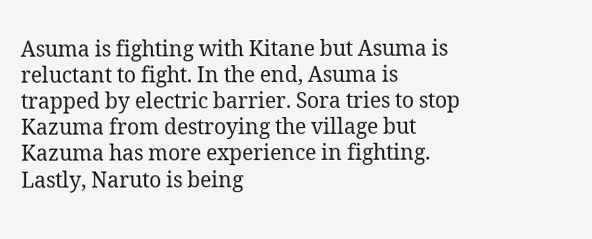Asuma is fighting with Kitane but Asuma is reluctant to fight. In the end, Asuma is trapped by electric barrier. Sora tries to stop Kazuma from destroying the village but Kazuma has more experience in fighting. Lastly, Naruto is being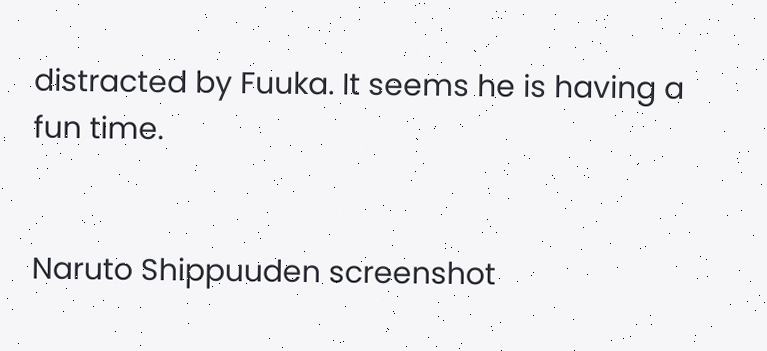distracted by Fuuka. It seems he is having a fun time.


Naruto Shippuuden screenshot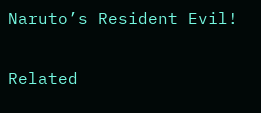Naruto’s Resident Evil!

Related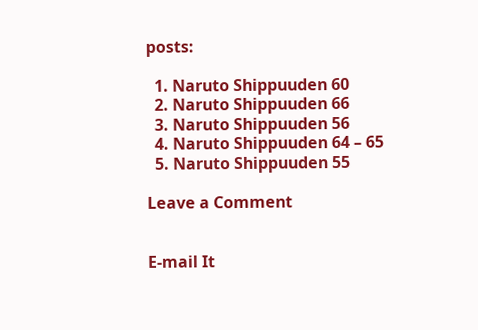posts:

  1. Naruto Shippuuden 60
  2. Naruto Shippuuden 66
  3. Naruto Shippuuden 56
  4. Naruto Shippuuden 64 – 65
  5. Naruto Shippuuden 55

Leave a Comment


E-mail It